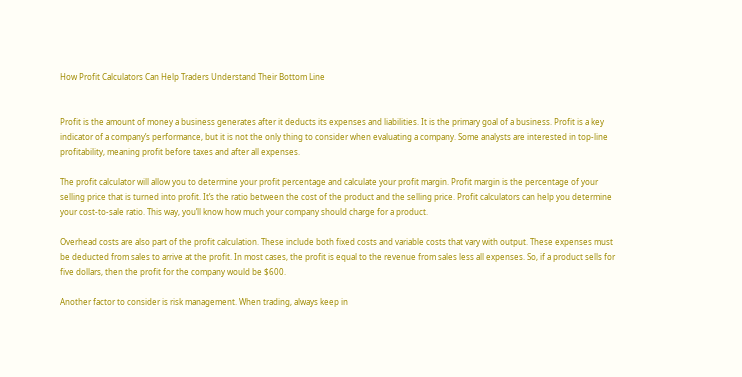How Profit Calculators Can Help Traders Understand Their Bottom Line


Profit is the amount of money a business generates after it deducts its expenses and liabilities. It is the primary goal of a business. Profit is a key indicator of a company’s performance, but it is not the only thing to consider when evaluating a company. Some analysts are interested in top-line profitability, meaning profit before taxes and after all expenses.

The profit calculator will allow you to determine your profit percentage and calculate your profit margin. Profit margin is the percentage of your selling price that is turned into profit. It’s the ratio between the cost of the product and the selling price. Profit calculators can help you determine your cost-to-sale ratio. This way, you’ll know how much your company should charge for a product.

Overhead costs are also part of the profit calculation. These include both fixed costs and variable costs that vary with output. These expenses must be deducted from sales to arrive at the profit. In most cases, the profit is equal to the revenue from sales less all expenses. So, if a product sells for five dollars, then the profit for the company would be $600.

Another factor to consider is risk management. When trading, always keep in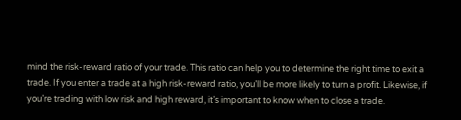mind the risk-reward ratio of your trade. This ratio can help you to determine the right time to exit a trade. If you enter a trade at a high risk-reward ratio, you’ll be more likely to turn a profit. Likewise, if you’re trading with low risk and high reward, it’s important to know when to close a trade.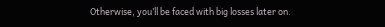Otherwise, you’ll be faced with big losses later on.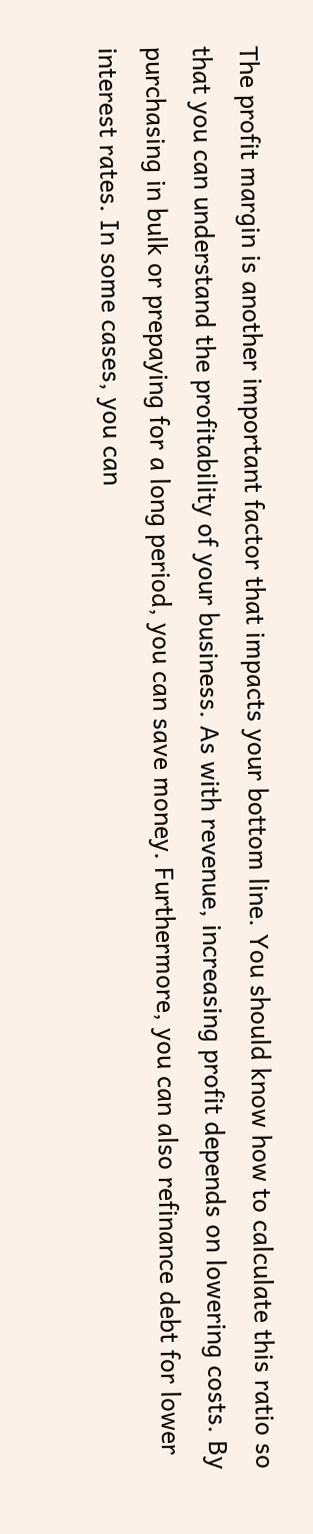The profit margin is another important factor that impacts your bottom line. You should know how to calculate this ratio so that you can understand the profitability of your business. As with revenue, increasing profit depends on lowering costs. By purchasing in bulk or prepaying for a long period, you can save money. Furthermore, you can also refinance debt for lower interest rates. In some cases, you can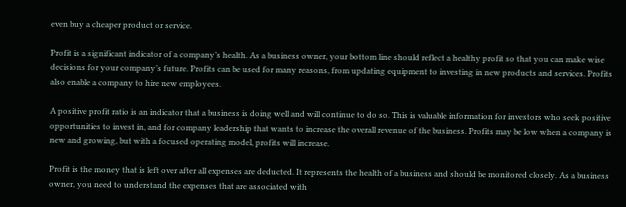even buy a cheaper product or service.

Profit is a significant indicator of a company’s health. As a business owner, your bottom line should reflect a healthy profit so that you can make wise decisions for your company’s future. Profits can be used for many reasons, from updating equipment to investing in new products and services. Profits also enable a company to hire new employees.

A positive profit ratio is an indicator that a business is doing well and will continue to do so. This is valuable information for investors who seek positive opportunities to invest in, and for company leadership that wants to increase the overall revenue of the business. Profits may be low when a company is new and growing, but with a focused operating model, profits will increase.

Profit is the money that is left over after all expenses are deducted. It represents the health of a business and should be monitored closely. As a business owner, you need to understand the expenses that are associated with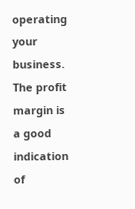operating your business. The profit margin is a good indication of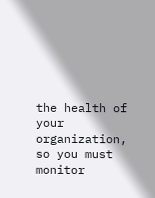the health of your organization, so you must monitor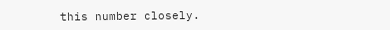this number closely.